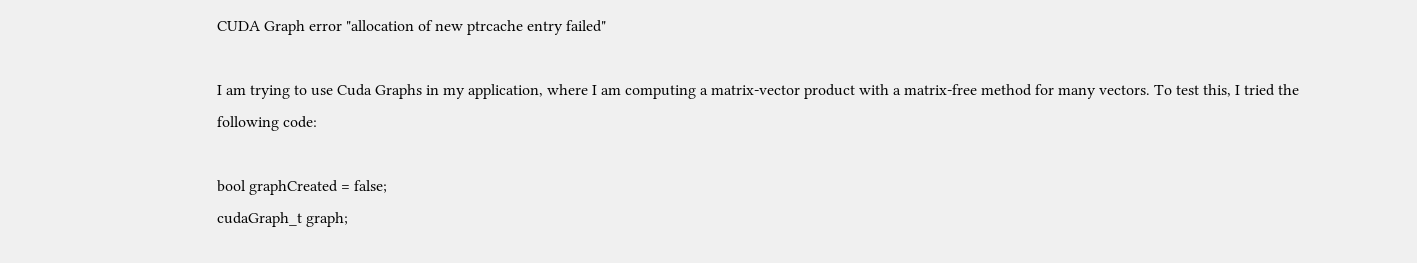CUDA Graph error "allocation of new ptrcache entry failed"

I am trying to use Cuda Graphs in my application, where I am computing a matrix-vector product with a matrix-free method for many vectors. To test this, I tried the following code:

bool graphCreated = false;
cudaGraph_t graph;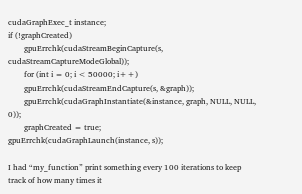cudaGraphExec_t instance;
if (!graphCreated)
        gpuErrchk(cudaStreamBeginCapture(s, cudaStreamCaptureModeGlobal));
        for (int i = 0; i < 50000; i++)
        gpuErrchk(cudaStreamEndCapture(s, &graph));
        gpuErrchk(cudaGraphInstantiate(&instance, graph, NULL, NULL, 0));
        graphCreated = true;
gpuErrchk(cudaGraphLaunch(instance, s));

I had “my_function” print something every 100 iterations to keep track of how many times it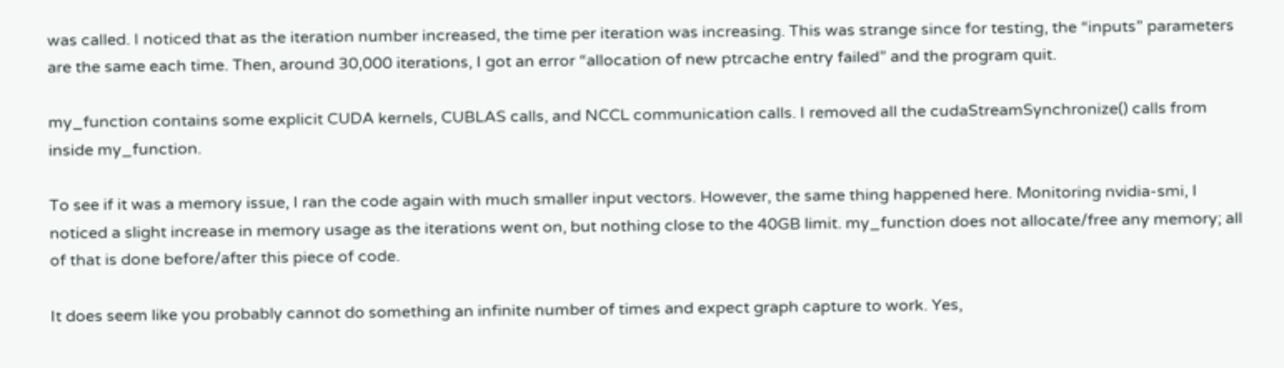was called. I noticed that as the iteration number increased, the time per iteration was increasing. This was strange since for testing, the “inputs” parameters are the same each time. Then, around 30,000 iterations, I got an error “allocation of new ptrcache entry failed” and the program quit.

my_function contains some explicit CUDA kernels, CUBLAS calls, and NCCL communication calls. I removed all the cudaStreamSynchronize() calls from inside my_function.

To see if it was a memory issue, I ran the code again with much smaller input vectors. However, the same thing happened here. Monitoring nvidia-smi, I noticed a slight increase in memory usage as the iterations went on, but nothing close to the 40GB limit. my_function does not allocate/free any memory; all of that is done before/after this piece of code.

It does seem like you probably cannot do something an infinite number of times and expect graph capture to work. Yes,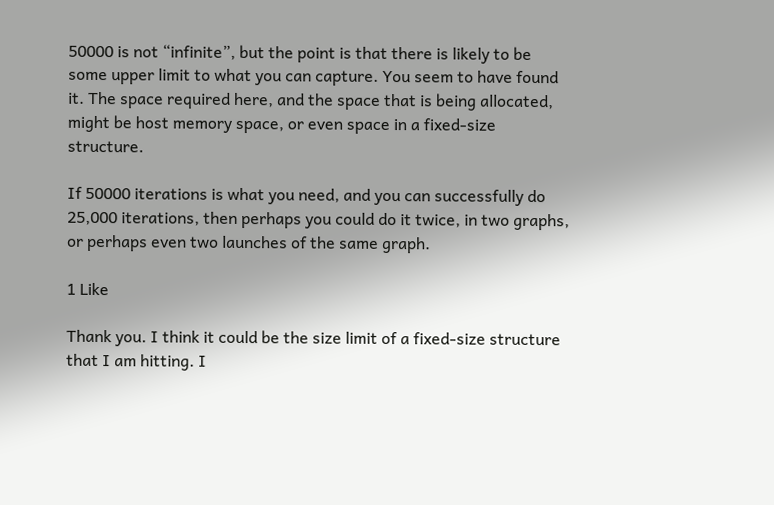50000 is not “infinite”, but the point is that there is likely to be some upper limit to what you can capture. You seem to have found it. The space required here, and the space that is being allocated, might be host memory space, or even space in a fixed-size structure.

If 50000 iterations is what you need, and you can successfully do 25,000 iterations, then perhaps you could do it twice, in two graphs, or perhaps even two launches of the same graph.

1 Like

Thank you. I think it could be the size limit of a fixed-size structure that I am hitting. I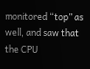monitored “top” as well, and saw that the CPU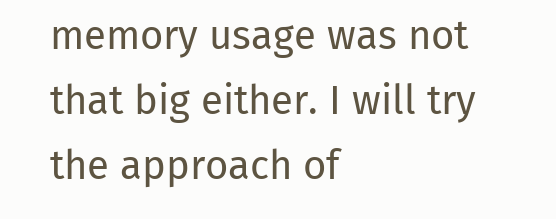memory usage was not that big either. I will try the approach of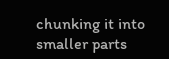chunking it into smaller parts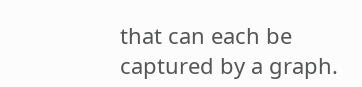that can each be captured by a graph.